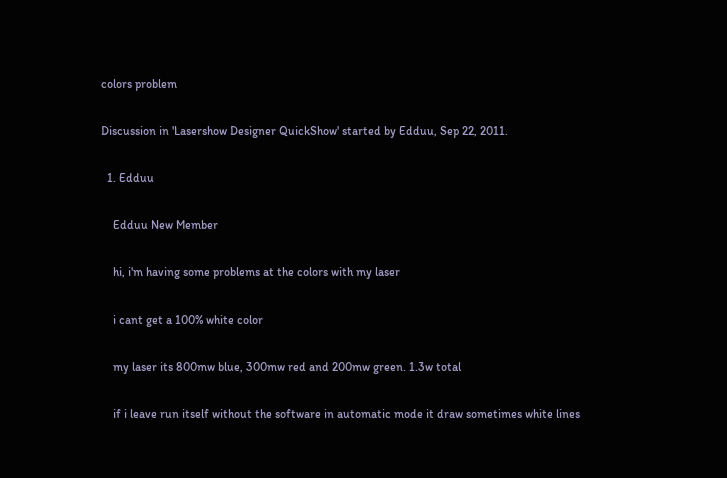colors problem

Discussion in 'Lasershow Designer QuickShow' started by Edduu, Sep 22, 2011.

  1. Edduu

    Edduu New Member

    hi, i'm having some problems at the colors with my laser

    i cant get a 100% white color

    my laser its 800mw blue, 300mw red and 200mw green. 1.3w total

    if i leave run itself without the software in automatic mode it draw sometimes white lines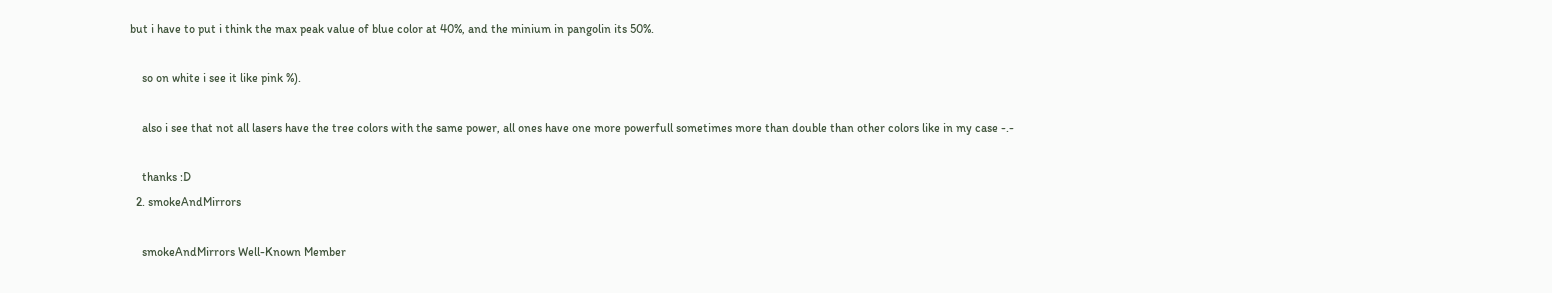but i have to put i think the max peak value of blue color at 40%, and the minium in pangolin its 50%.

    so on white i see it like pink %).

    also i see that not all lasers have the tree colors with the same power, all ones have one more powerfull sometimes more than double than other colors like in my case -.-

    thanks :D
  2. smokeAndMirrors

    smokeAndMirrors Well-Known Member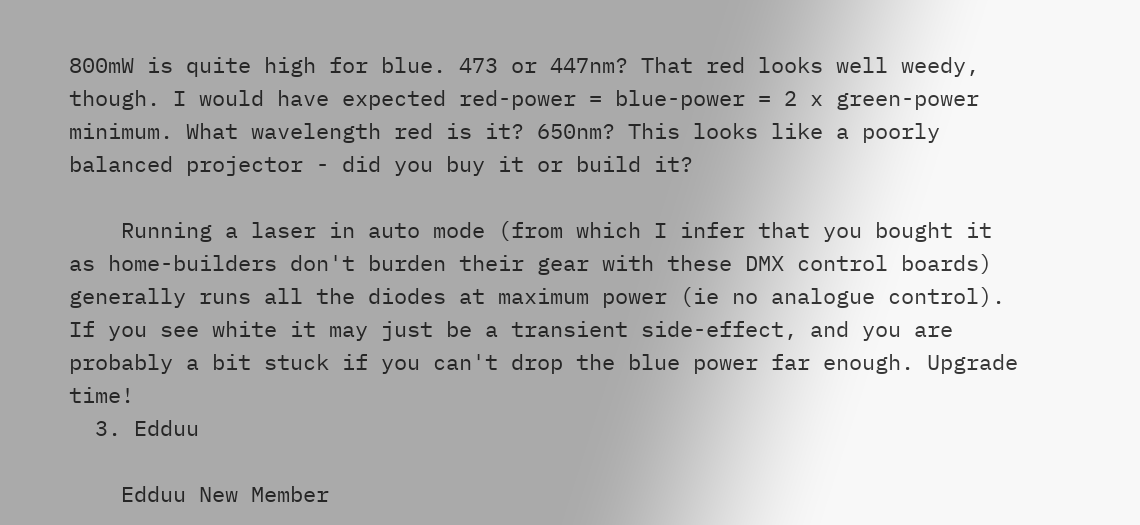800mW is quite high for blue. 473 or 447nm? That red looks well weedy, though. I would have expected red-power = blue-power = 2 x green-power minimum. What wavelength red is it? 650nm? This looks like a poorly balanced projector - did you buy it or build it?

    Running a laser in auto mode (from which I infer that you bought it as home-builders don't burden their gear with these DMX control boards) generally runs all the diodes at maximum power (ie no analogue control). If you see white it may just be a transient side-effect, and you are probably a bit stuck if you can't drop the blue power far enough. Upgrade time!
  3. Edduu

    Edduu New Member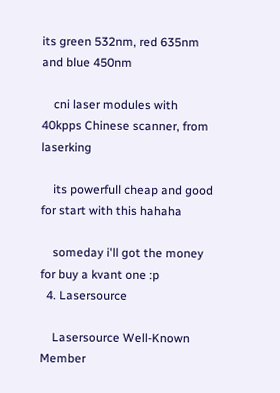its green 532nm, red 635nm and blue 450nm

    cni laser modules with 40kpps Chinese scanner, from laserking

    its powerfull cheap and good for start with this hahaha

    someday i'll got the money for buy a kvant one :p
  4. Lasersource

    Lasersource Well-Known Member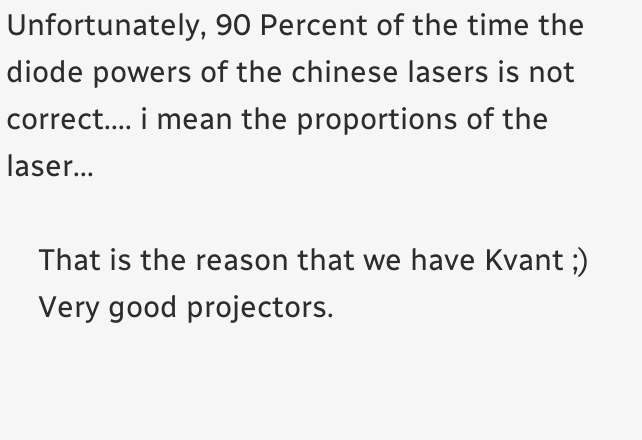Unfortunately, 90 Percent of the time the diode powers of the chinese lasers is not correct.... i mean the proportions of the laser...

    That is the reason that we have Kvant ;)
    Very good projectors.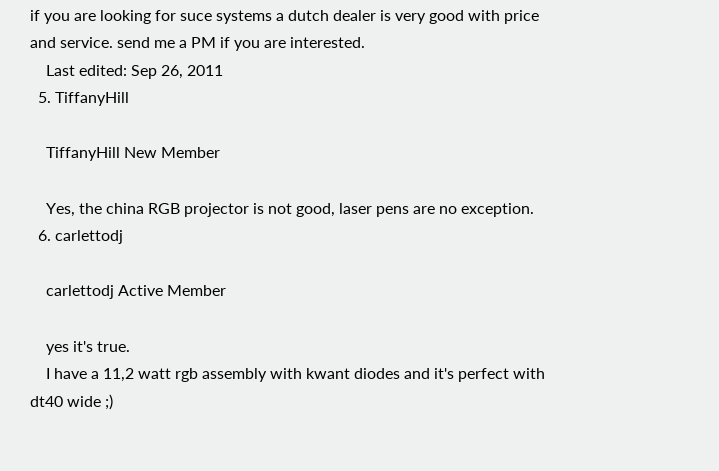if you are looking for suce systems a dutch dealer is very good with price and service. send me a PM if you are interested.
    Last edited: Sep 26, 2011
  5. TiffanyHill

    TiffanyHill New Member

    Yes, the china RGB projector is not good, laser pens are no exception.
  6. carlettodj

    carlettodj Active Member

    yes it's true.
    I have a 11,2 watt rgb assembly with kwant diodes and it's perfect with dt40 wide ;)